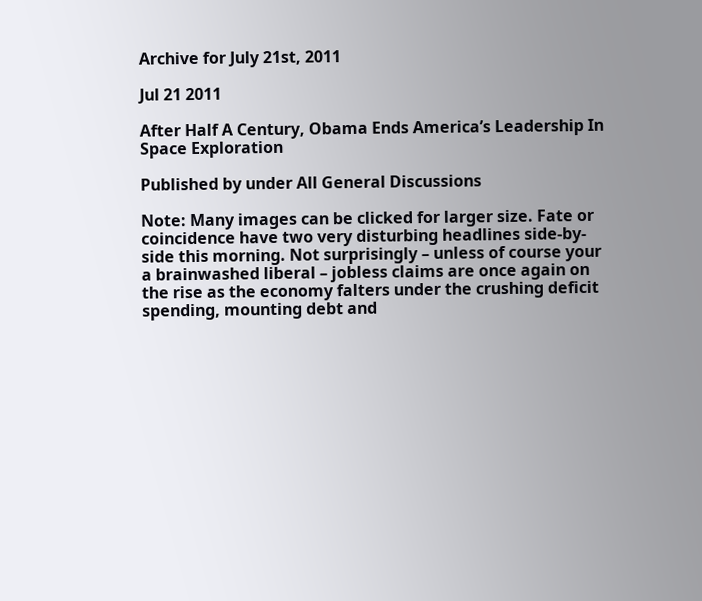Archive for July 21st, 2011

Jul 21 2011

After Half A Century, Obama Ends America’s Leadership In Space Exploration

Published by under All General Discussions

Note: Many images can be clicked for larger size. Fate or coincidence have two very disturbing headlines side-by-side this morning. Not surprisingly – unless of course your a brainwashed liberal – jobless claims are once again on the rise as the economy falters under the crushing deficit spending, mounting debt and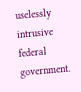uselessly intrusive federal government.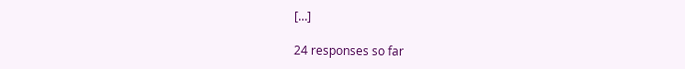[…]

24 responses so far